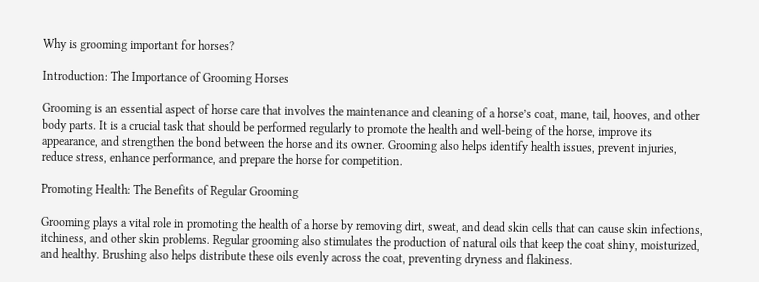Why is grooming important for horses?

Introduction: The Importance of Grooming Horses

Grooming is an essential aspect of horse care that involves the maintenance and cleaning of a horse’s coat, mane, tail, hooves, and other body parts. It is a crucial task that should be performed regularly to promote the health and well-being of the horse, improve its appearance, and strengthen the bond between the horse and its owner. Grooming also helps identify health issues, prevent injuries, reduce stress, enhance performance, and prepare the horse for competition.

Promoting Health: The Benefits of Regular Grooming

Grooming plays a vital role in promoting the health of a horse by removing dirt, sweat, and dead skin cells that can cause skin infections, itchiness, and other skin problems. Regular grooming also stimulates the production of natural oils that keep the coat shiny, moisturized, and healthy. Brushing also helps distribute these oils evenly across the coat, preventing dryness and flakiness.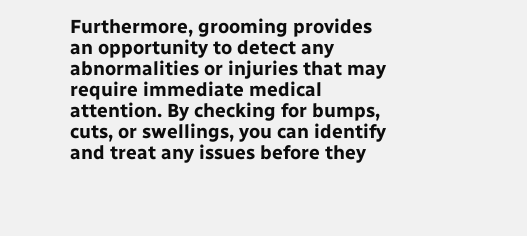Furthermore, grooming provides an opportunity to detect any abnormalities or injuries that may require immediate medical attention. By checking for bumps, cuts, or swellings, you can identify and treat any issues before they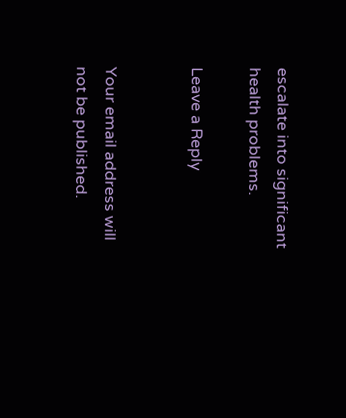escalate into significant health problems.

Leave a Reply


Your email address will not be published.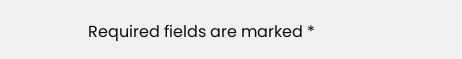Required fields are marked *